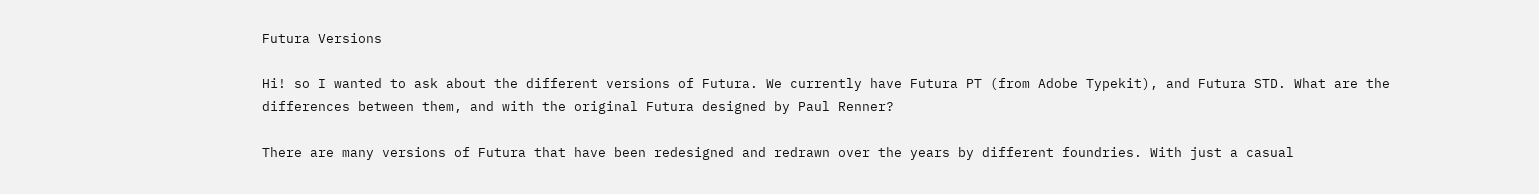Futura Versions

Hi! so I wanted to ask about the different versions of Futura. We currently have Futura PT (from Adobe Typekit), and Futura STD. What are the differences between them, and with the original Futura designed by Paul Renner?

There are many versions of Futura that have been redesigned and redrawn over the years by different foundries. With just a casual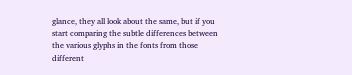glance, they all look about the same, but if you start comparing the subtle differences between the various glyphs in the fonts from those different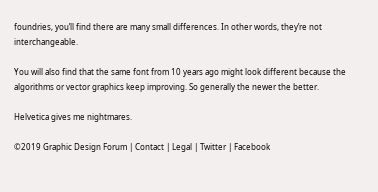foundries, you’ll find there are many small differences. In other words, they’re not interchangeable.

You will also find that the same font from 10 years ago might look different because the algorithms or vector graphics keep improving. So generally the newer the better.

Helvetica gives me nightmares.

©2019 Graphic Design Forum | Contact | Legal | Twitter | Facebook